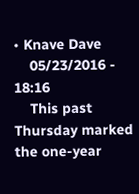• Knave Dave
    05/23/2016 - 18:16
    This past Thursday marked the one-year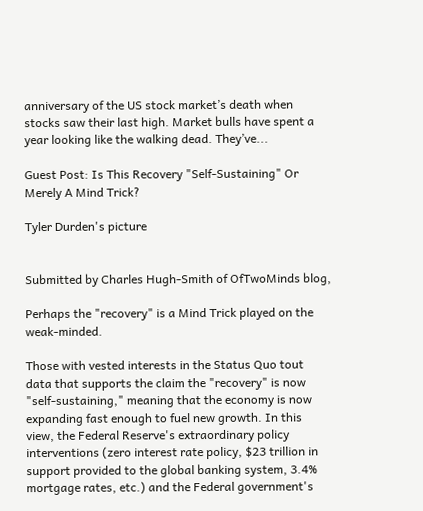anniversary of the US stock market’s death when stocks saw their last high. Market bulls have spent a year looking like the walking dead. They’ve...

Guest Post: Is This Recovery "Self-Sustaining" Or Merely A Mind Trick?

Tyler Durden's picture


Submitted by Charles Hugh-Smith of OfTwoMinds blog,

Perhaps the "recovery" is a Mind Trick played on the weak-minded.

Those with vested interests in the Status Quo tout data that supports the claim the "recovery" is now "self-sustaining," meaning that the economy is now expanding fast enough to fuel new growth. In this view, the Federal Reserve's extraordinary policy interventions (zero interest rate policy, $23 trillion in support provided to the global banking system, 3.4% mortgage rates, etc.) and the Federal government's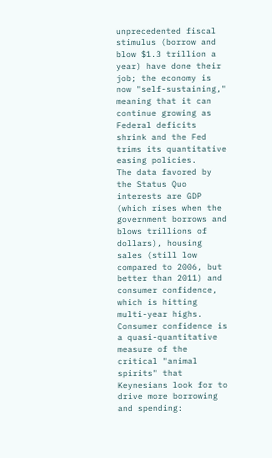unprecedented fiscal stimulus (borrow and blow $1.3 trillion a year) have done their job; the economy is now "self-sustaining," meaning that it can continue growing as Federal deficits shrink and the Fed trims its quantitative easing policies.
The data favored by the Status Quo interests are GDP (which rises when the government borrows and blows trillions of dollars), housing sales (still low compared to 2006, but better than 2011) and consumer confidence, which is hitting multi-year highs. Consumer confidence is a quasi-quantitative measure of the critical "animal spirits" that Keynesians look for to drive more borrowing and spending: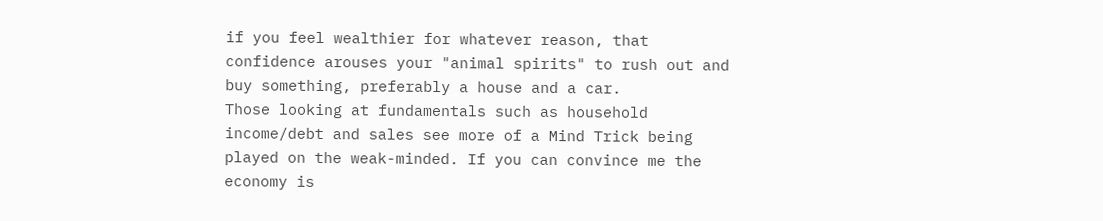if you feel wealthier for whatever reason, that confidence arouses your "animal spirits" to rush out and buy something, preferably a house and a car.
Those looking at fundamentals such as household income/debt and sales see more of a Mind Trick being played on the weak-minded. If you can convince me the economy is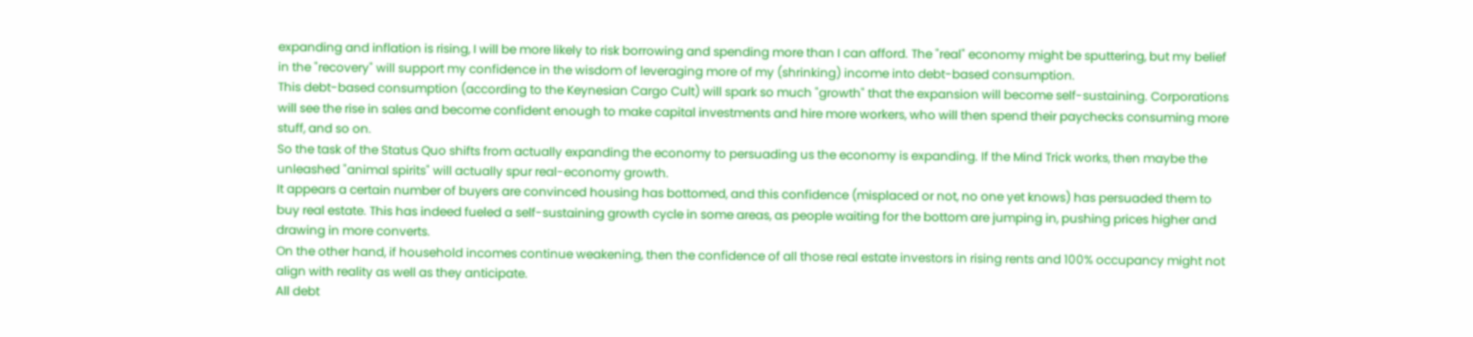expanding and inflation is rising, I will be more likely to risk borrowing and spending more than I can afford. The "real" economy might be sputtering, but my belief in the "recovery" will support my confidence in the wisdom of leveraging more of my (shrinking) income into debt-based consumption.
This debt-based consumption (according to the Keynesian Cargo Cult) will spark so much "growth" that the expansion will become self-sustaining. Corporations will see the rise in sales and become confident enough to make capital investments and hire more workers, who will then spend their paychecks consuming more stuff, and so on.
So the task of the Status Quo shifts from actually expanding the economy to persuading us the economy is expanding. If the Mind Trick works, then maybe the unleashed "animal spirits" will actually spur real-economy growth.
It appears a certain number of buyers are convinced housing has bottomed, and this confidence (misplaced or not, no one yet knows) has persuaded them to buy real estate. This has indeed fueled a self-sustaining growth cycle in some areas, as people waiting for the bottom are jumping in, pushing prices higher and drawing in more converts.
On the other hand, if household incomes continue weakening, then the confidence of all those real estate investors in rising rents and 100% occupancy might not align with reality as well as they anticipate.
All debt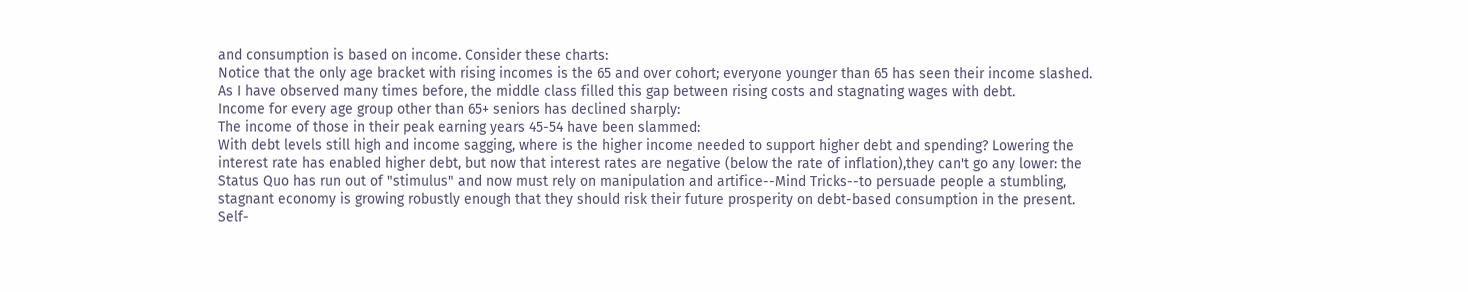and consumption is based on income. Consider these charts:
Notice that the only age bracket with rising incomes is the 65 and over cohort; everyone younger than 65 has seen their income slashed.
As I have observed many times before, the middle class filled this gap between rising costs and stagnating wages with debt.
Income for every age group other than 65+ seniors has declined sharply:
The income of those in their peak earning years 45-54 have been slammed:
With debt levels still high and income sagging, where is the higher income needed to support higher debt and spending? Lowering the interest rate has enabled higher debt, but now that interest rates are negative (below the rate of inflation),they can't go any lower: the Status Quo has run out of "stimulus" and now must rely on manipulation and artifice--Mind Tricks--to persuade people a stumbling, stagnant economy is growing robustly enough that they should risk their future prosperity on debt-based consumption in the present.
Self-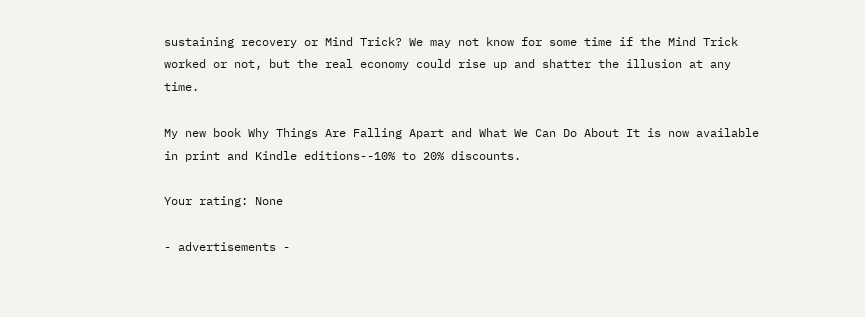sustaining recovery or Mind Trick? We may not know for some time if the Mind Trick worked or not, but the real economy could rise up and shatter the illusion at any time.

My new book Why Things Are Falling Apart and What We Can Do About It is now available in print and Kindle editions--10% to 20% discounts.

Your rating: None

- advertisements -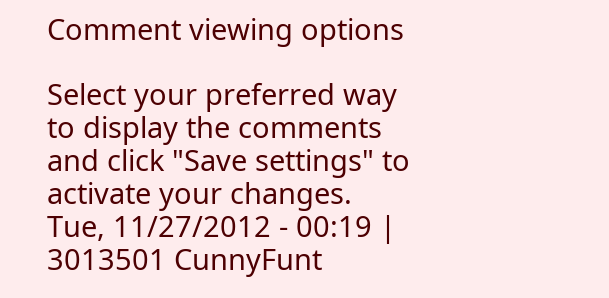Comment viewing options

Select your preferred way to display the comments and click "Save settings" to activate your changes.
Tue, 11/27/2012 - 00:19 | 3013501 CunnyFunt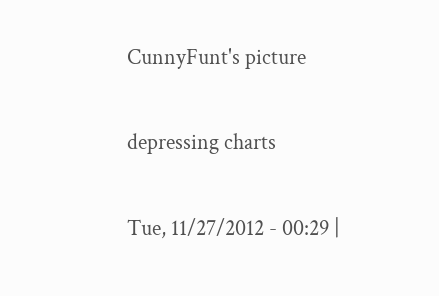CunnyFunt's picture

depressing charts

Tue, 11/27/2012 - 00:29 |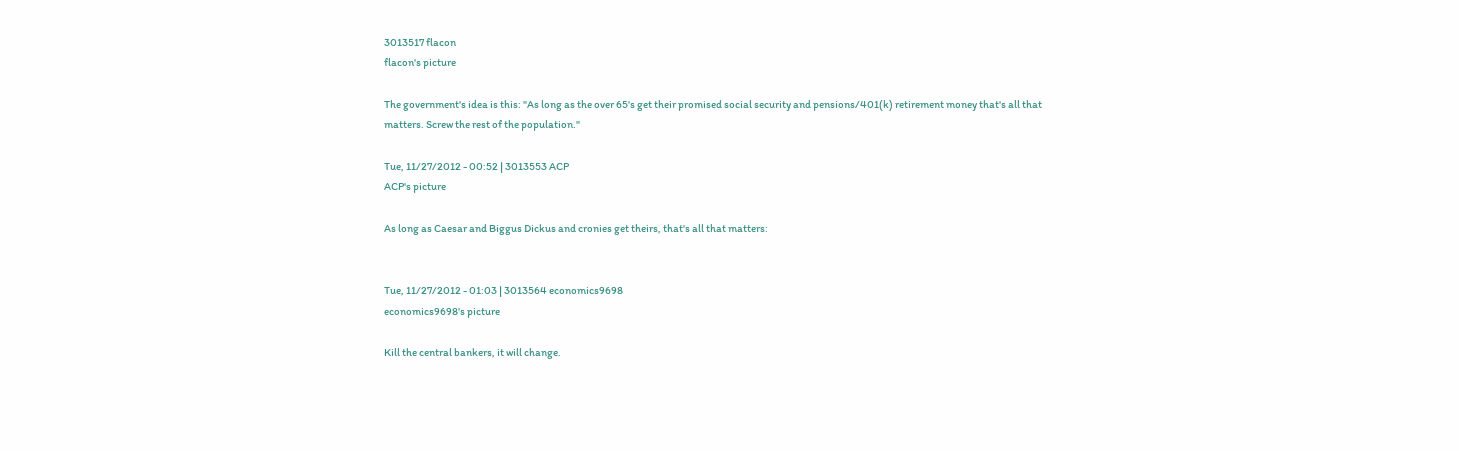3013517 flacon
flacon's picture

The government's idea is this: "As long as the over 65's get their promised social security and pensions/401(k) retirement money that's all that matters. Screw the rest of the population."

Tue, 11/27/2012 - 00:52 | 3013553 ACP
ACP's picture

As long as Caesar and Biggus Dickus and cronies get theirs, that's all that matters:


Tue, 11/27/2012 - 01:03 | 3013564 economics9698
economics9698's picture

Kill the central bankers, it will change.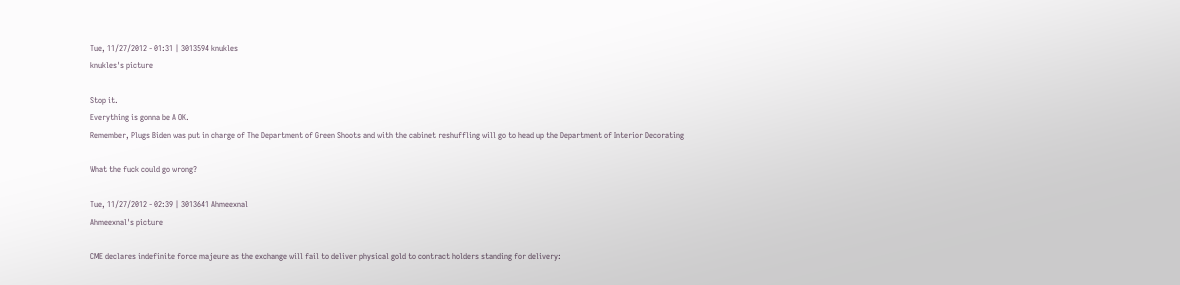Tue, 11/27/2012 - 01:31 | 3013594 knukles
knukles's picture

Stop it.
Everything is gonna be A OK.
Remember, Plugs Biden was put in charge of The Department of Green Shoots and with the cabinet reshuffling will go to head up the Department of Interior Decorating

What the fuck could go wrong?

Tue, 11/27/2012 - 02:39 | 3013641 Ahmeexnal
Ahmeexnal's picture

CME declares indefinite force majeure as the exchange will fail to deliver physical gold to contract holders standing for delivery: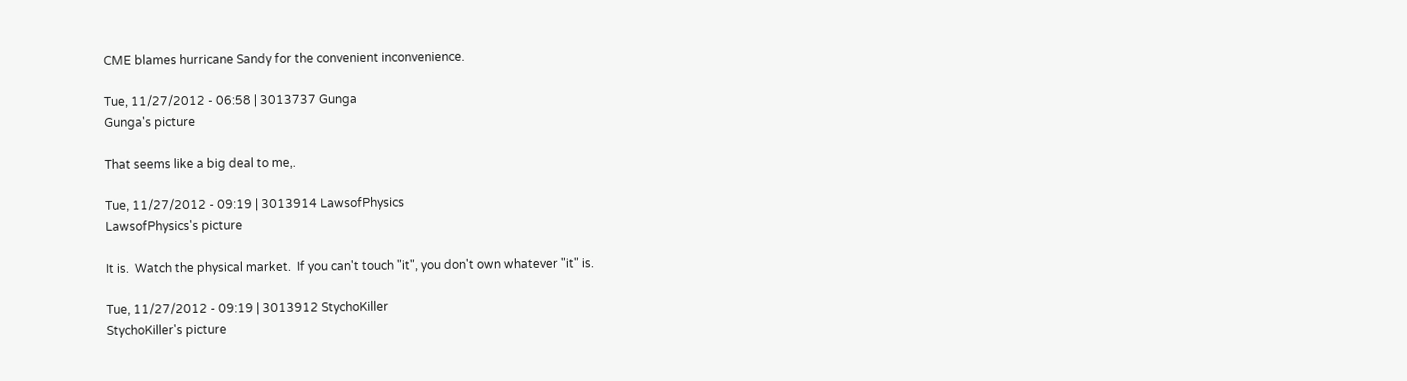CME blames hurricane Sandy for the convenient inconvenience.

Tue, 11/27/2012 - 06:58 | 3013737 Gunga
Gunga's picture

That seems like a big deal to me,.

Tue, 11/27/2012 - 09:19 | 3013914 LawsofPhysics
LawsofPhysics's picture

It is.  Watch the physical market.  If you can't touch "it", you don't own whatever "it" is.

Tue, 11/27/2012 - 09:19 | 3013912 StychoKiller
StychoKiller's picture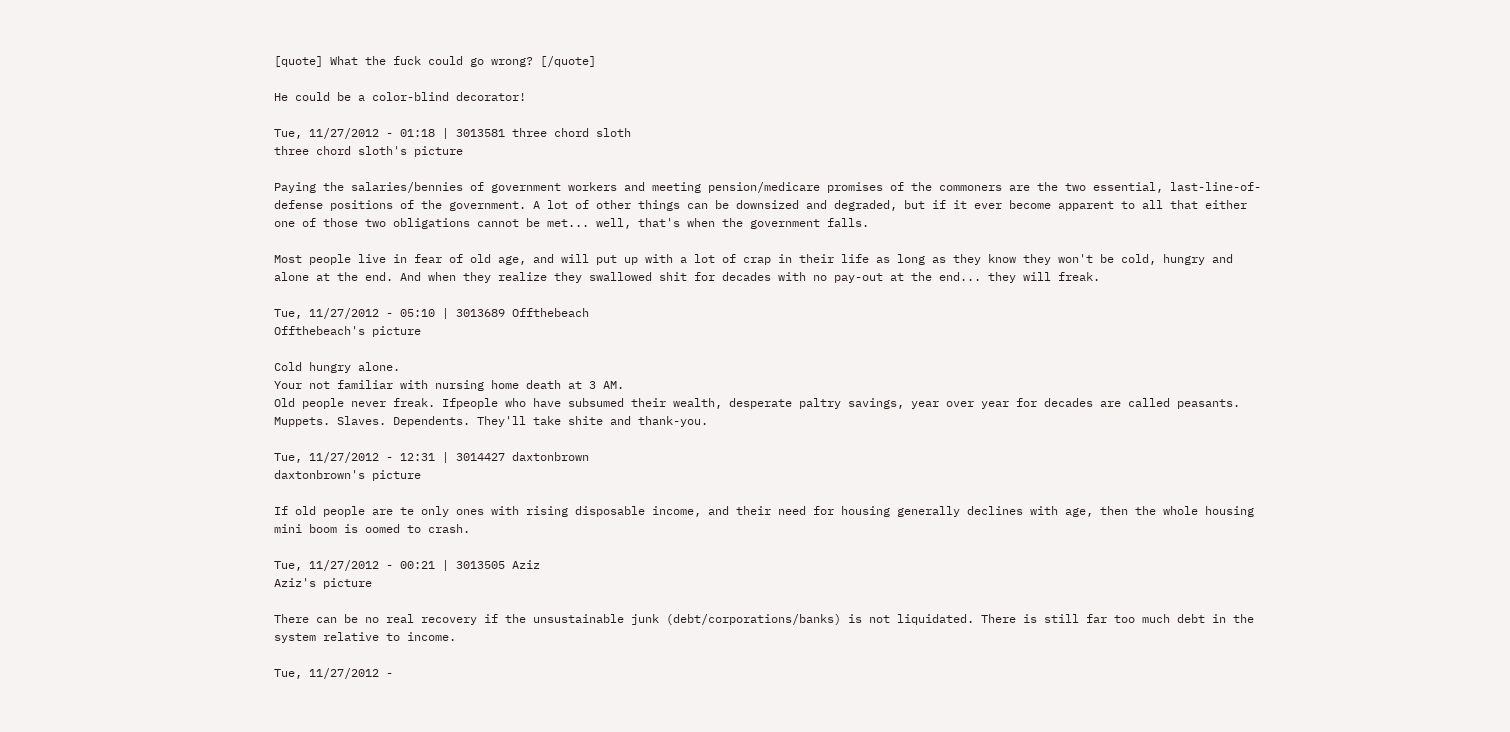[quote] What the fuck could go wrong? [/quote]

He could be a color-blind decorator!

Tue, 11/27/2012 - 01:18 | 3013581 three chord sloth
three chord sloth's picture

Paying the salaries/bennies of government workers and meeting pension/medicare promises of the commoners are the two essential, last-line-of-defense positions of the government. A lot of other things can be downsized and degraded, but if it ever become apparent to all that either one of those two obligations cannot be met... well, that's when the government falls.

Most people live in fear of old age, and will put up with a lot of crap in their life as long as they know they won't be cold, hungry and alone at the end. And when they realize they swallowed shit for decades with no pay-out at the end... they will freak.

Tue, 11/27/2012 - 05:10 | 3013689 Offthebeach
Offthebeach's picture

Cold hungry alone.
Your not familiar with nursing home death at 3 AM.
Old people never freak. Ifpeople who have subsumed their wealth, desperate paltry savings, year over year for decades are called peasants. Muppets. Slaves. Dependents. They'll take shite and thank-you.

Tue, 11/27/2012 - 12:31 | 3014427 daxtonbrown
daxtonbrown's picture

If old people are te only ones with rising disposable income, and their need for housing generally declines with age, then the whole housing mini boom is oomed to crash.

Tue, 11/27/2012 - 00:21 | 3013505 Aziz
Aziz's picture

There can be no real recovery if the unsustainable junk (debt/corporations/banks) is not liquidated. There is still far too much debt in the system relative to income.

Tue, 11/27/2012 -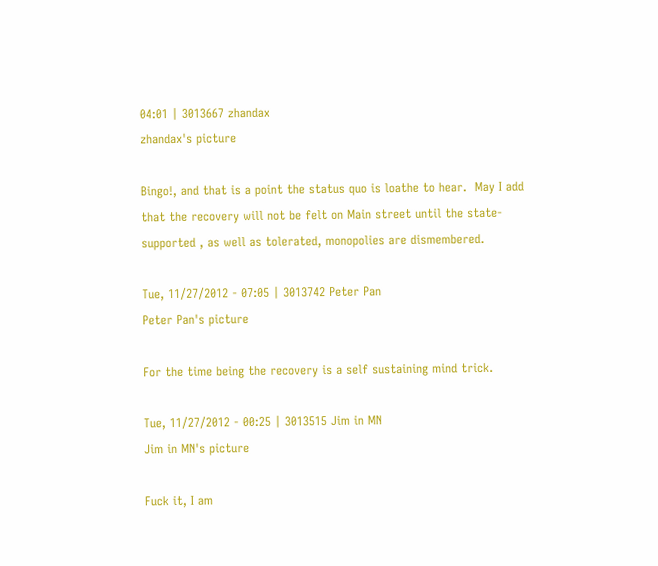04:01 | 3013667 zhandax
zhandax's picture

Bingo!, and that is a point the status quo is loathe to hear.  May I add that the recovery will not be felt on Main street until the state-supported , as well as tolerated, monopolies are dismembered.

Tue, 11/27/2012 - 07:05 | 3013742 Peter Pan
Peter Pan's picture

For the time being the recovery is a self sustaining mind trick.

Tue, 11/27/2012 - 00:25 | 3013515 Jim in MN
Jim in MN's picture

Fuck it, I am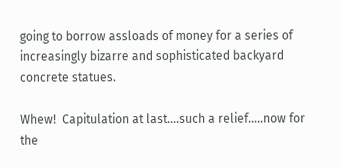going to borrow assloads of money for a series of increasingly bizarre and sophisticated backyard concrete statues.

Whew!  Capitulation at last....such a relief.....now for the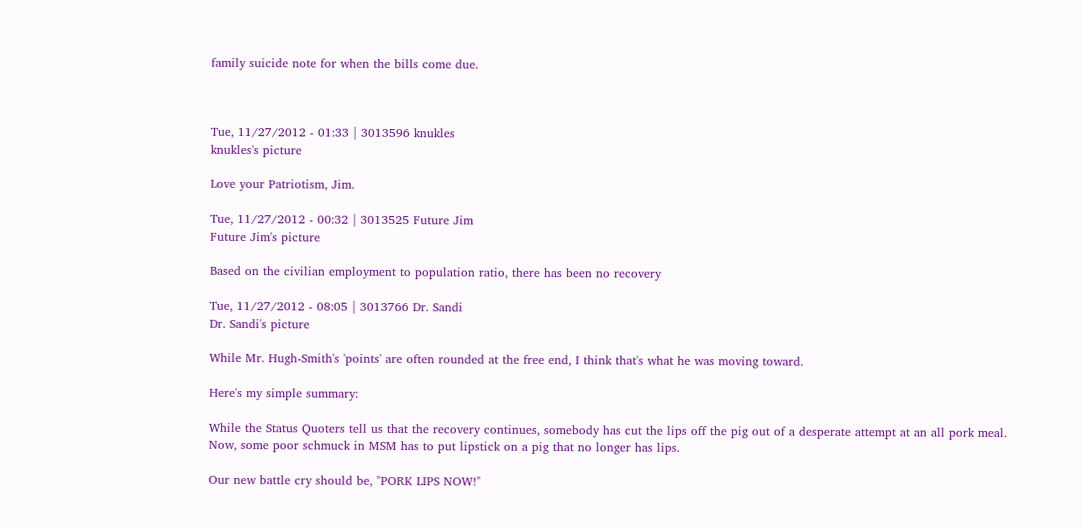family suicide note for when the bills come due.



Tue, 11/27/2012 - 01:33 | 3013596 knukles
knukles's picture

Love your Patriotism, Jim.

Tue, 11/27/2012 - 00:32 | 3013525 Future Jim
Future Jim's picture

Based on the civilian employment to population ratio, there has been no recovery

Tue, 11/27/2012 - 08:05 | 3013766 Dr. Sandi
Dr. Sandi's picture

While Mr. Hugh-Smith's 'points' are often rounded at the free end, I think that's what he was moving toward.

Here's my simple summary:

While the Status Quoters tell us that the recovery continues, somebody has cut the lips off the pig out of a desperate attempt at an all pork meal. Now, some poor schmuck in MSM has to put lipstick on a pig that no longer has lips.

Our new battle cry should be, "PORK LIPS NOW!"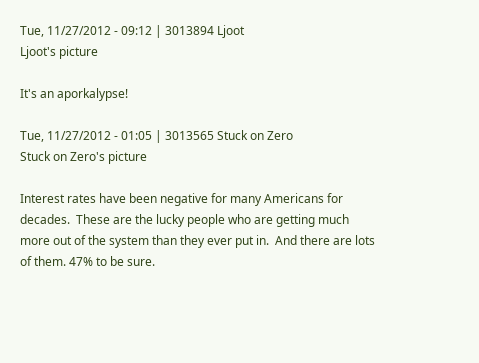Tue, 11/27/2012 - 09:12 | 3013894 Ljoot
Ljoot's picture

It's an aporkalypse!

Tue, 11/27/2012 - 01:05 | 3013565 Stuck on Zero
Stuck on Zero's picture

Interest rates have been negative for many Americans for decades.  These are the lucky people who are getting much more out of the system than they ever put in.  And there are lots of them. 47% to be sure.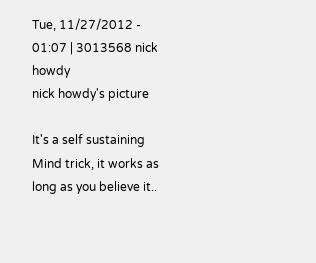Tue, 11/27/2012 - 01:07 | 3013568 nick howdy
nick howdy's picture

It's a self sustaining Mind trick, it works as long as you believe it..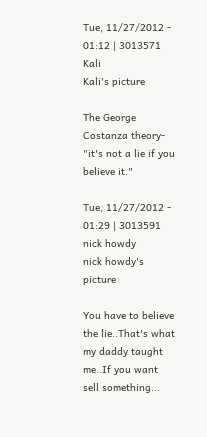Tue, 11/27/2012 - 01:12 | 3013571 Kali
Kali's picture

The George Costanza theory- "it's not a lie if you believe it."

Tue, 11/27/2012 - 01:29 | 3013591 nick howdy
nick howdy's picture

You have to believe the lie..That's what my daddy taught me..If you want sell something...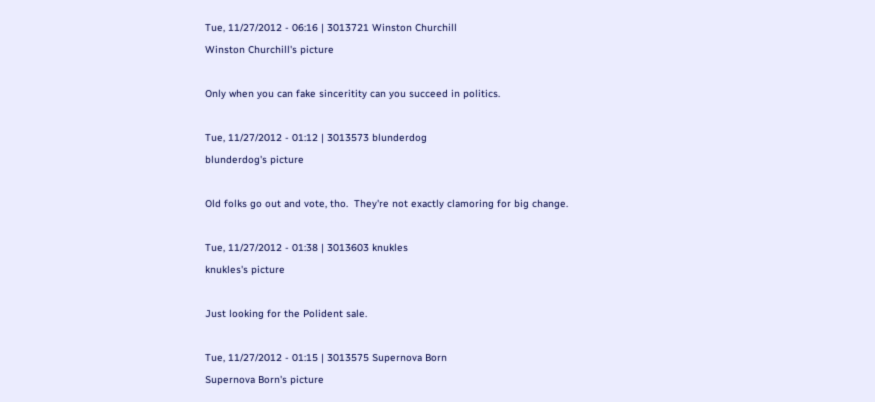Tue, 11/27/2012 - 06:16 | 3013721 Winston Churchill
Winston Churchill's picture

Only when you can fake sinceritity can you succeed in politics.

Tue, 11/27/2012 - 01:12 | 3013573 blunderdog
blunderdog's picture

Old folks go out and vote, tho.  They're not exactly clamoring for big change.

Tue, 11/27/2012 - 01:38 | 3013603 knukles
knukles's picture

Just looking for the Polident sale.

Tue, 11/27/2012 - 01:15 | 3013575 Supernova Born
Supernova Born's picture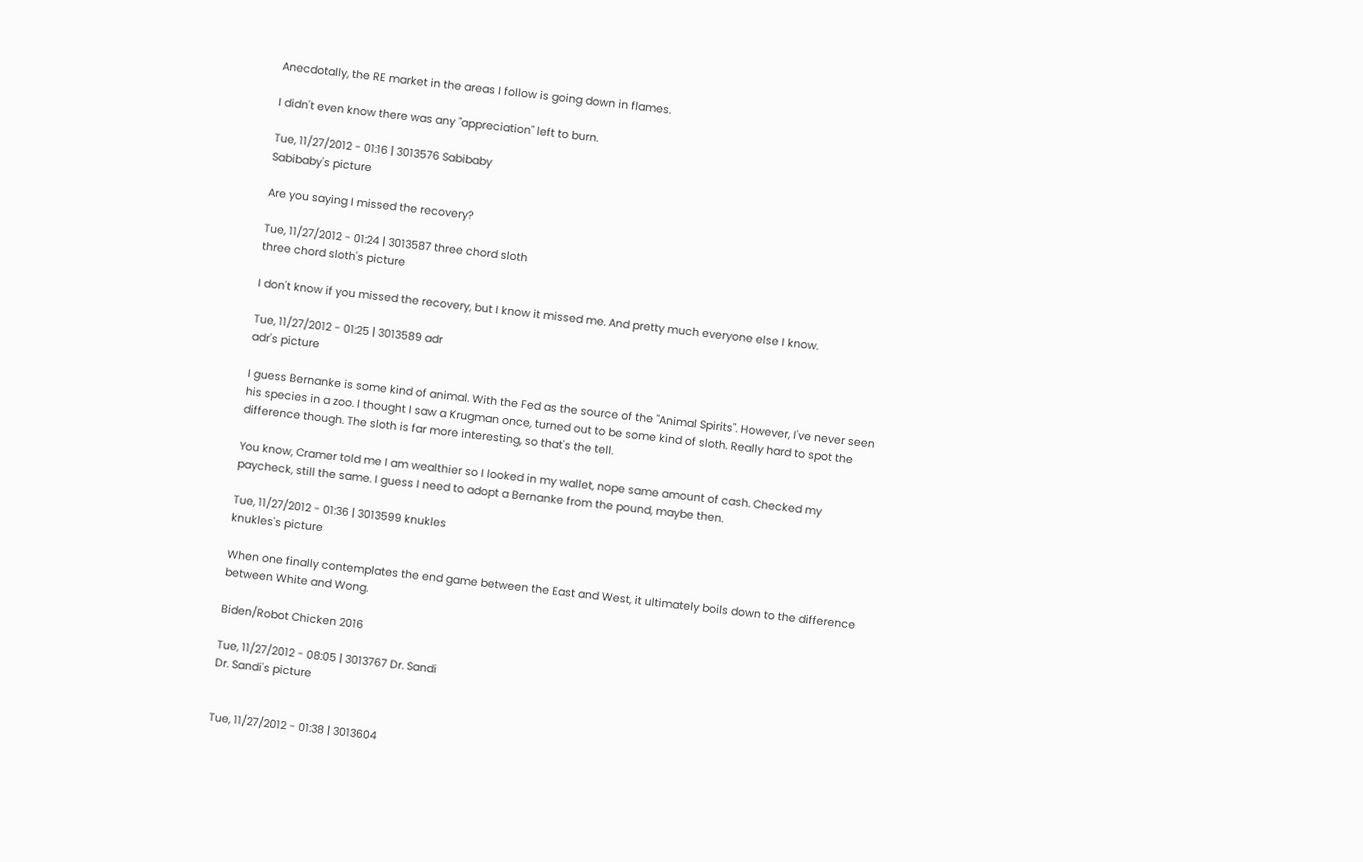Anecdotally, the RE market in the areas I follow is going down in flames.

I didn't even know there was any "appreciation" left to burn.

Tue, 11/27/2012 - 01:16 | 3013576 Sabibaby
Sabibaby's picture

Are you saying I missed the recovery?

Tue, 11/27/2012 - 01:24 | 3013587 three chord sloth
three chord sloth's picture

I don't know if you missed the recovery, but I know it missed me. And pretty much everyone else I know.

Tue, 11/27/2012 - 01:25 | 3013589 adr
adr's picture

I guess Bernanke is some kind of animal. With the Fed as the source of the "Animal Spirits". However, I've never seen his species in a zoo. I thought I saw a Krugman once, turned out to be some kind of sloth. Really hard to spot the difference though. The sloth is far more interesting, so that's the tell.

You know, Cramer told me I am wealthier so I looked in my wallet, nope same amount of cash. Checked my paycheck, still the same. I guess I need to adopt a Bernanke from the pound, maybe then.

Tue, 11/27/2012 - 01:36 | 3013599 knukles
knukles's picture

When one finally contemplates the end game between the East and West, it ultimately boils down to the difference between White and Wong.

Biden/Robot Chicken 2016

Tue, 11/27/2012 - 08:05 | 3013767 Dr. Sandi
Dr. Sandi's picture


Tue, 11/27/2012 - 01:38 | 3013604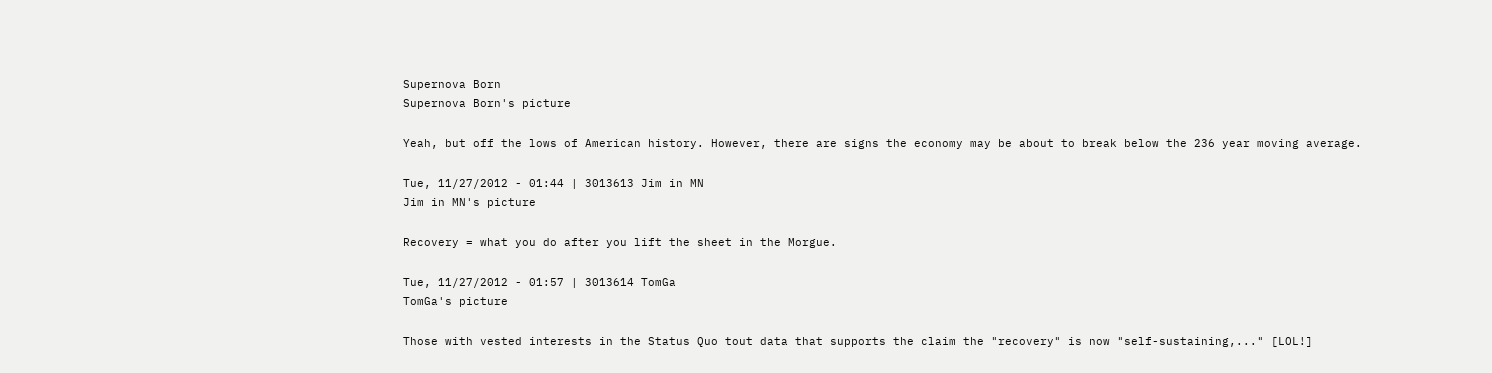Supernova Born
Supernova Born's picture

Yeah, but off the lows of American history. However, there are signs the economy may be about to break below the 236 year moving average.

Tue, 11/27/2012 - 01:44 | 3013613 Jim in MN
Jim in MN's picture

Recovery = what you do after you lift the sheet in the Morgue.

Tue, 11/27/2012 - 01:57 | 3013614 TomGa
TomGa's picture

Those with vested interests in the Status Quo tout data that supports the claim the "recovery" is now "self-sustaining,..." [LOL!]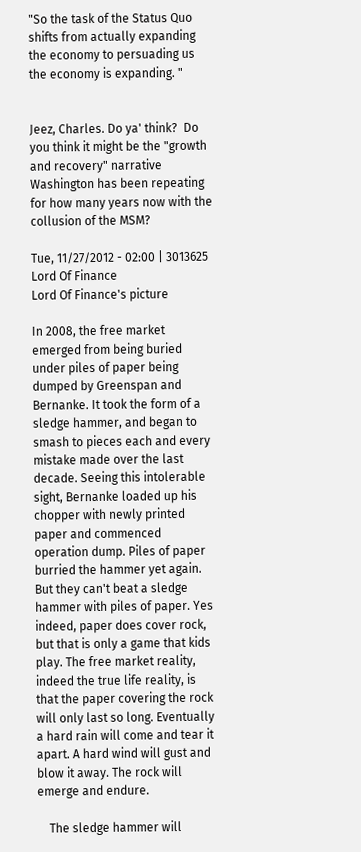"So the task of the Status Quo shifts from actually expanding the economy to persuading us the economy is expanding. "


Jeez, Charles. Do ya' think?  Do you think it might be the "growth and recovery" narrative Washington has been repeating for how many years now with the collusion of the MSM?

Tue, 11/27/2012 - 02:00 | 3013625 Lord Of Finance
Lord Of Finance's picture

In 2008, the free market emerged from being buried under piles of paper being dumped by Greenspan and Bernanke. It took the form of a sledge hammer, and began to smash to pieces each and every mistake made over the last decade. Seeing this intolerable sight, Bernanke loaded up his chopper with newly printed paper and commenced operation dump. Piles of paper burried the hammer yet again. But they can't beat a sledge hammer with piles of paper. Yes indeed, paper does cover rock, but that is only a game that kids play. The free market reality, indeed the true life reality, is that the paper covering the rock will only last so long. Eventually a hard rain will come and tear it apart. A hard wind will gust and blow it away. The rock will emerge and endure.

    The sledge hammer will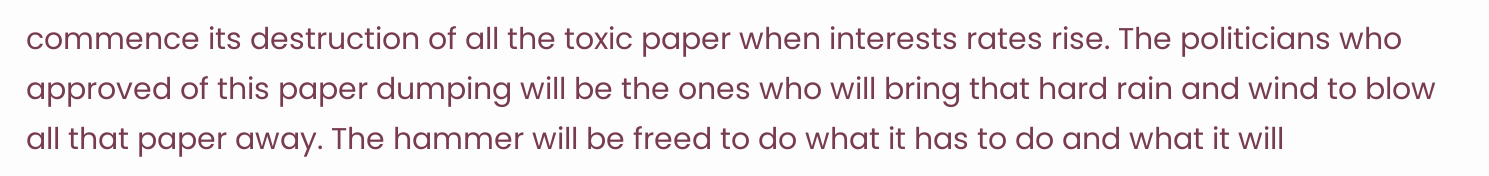commence its destruction of all the toxic paper when interests rates rise. The politicians who approved of this paper dumping will be the ones who will bring that hard rain and wind to blow all that paper away. The hammer will be freed to do what it has to do and what it will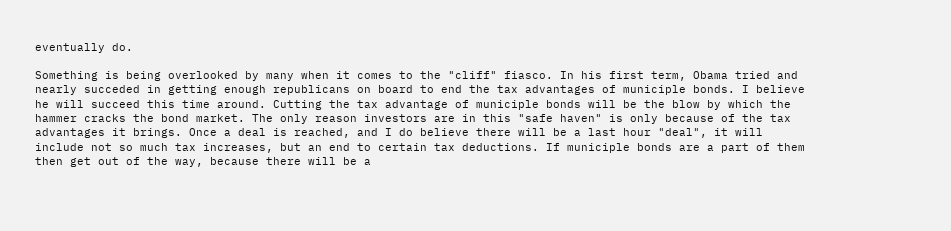eventually do.

Something is being overlooked by many when it comes to the "cliff" fiasco. In his first term, Obama tried and nearly succeded in getting enough republicans on board to end the tax advantages of municiple bonds. I believe he will succeed this time around. Cutting the tax advantage of municiple bonds will be the blow by which the hammer cracks the bond market. The only reason investors are in this "safe haven" is only because of the tax advantages it brings. Once a deal is reached, and I do believe there will be a last hour "deal", it will include not so much tax increases, but an end to certain tax deductions. If municiple bonds are a part of them then get out of the way, because there will be a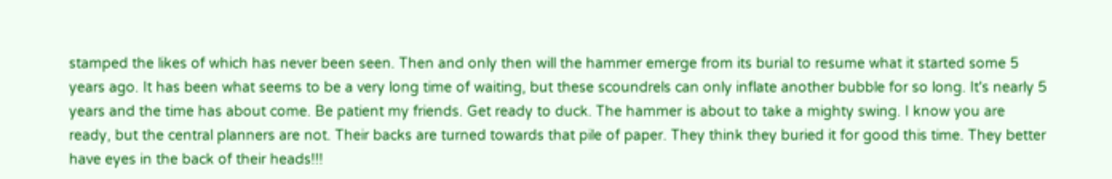stamped the likes of which has never been seen. Then and only then will the hammer emerge from its burial to resume what it started some 5 years ago. It has been what seems to be a very long time of waiting, but these scoundrels can only inflate another bubble for so long. It's nearly 5 years and the time has about come. Be patient my friends. Get ready to duck. The hammer is about to take a mighty swing. I know you are ready, but the central planners are not. Their backs are turned towards that pile of paper. They think they buried it for good this time. They better have eyes in the back of their heads!!!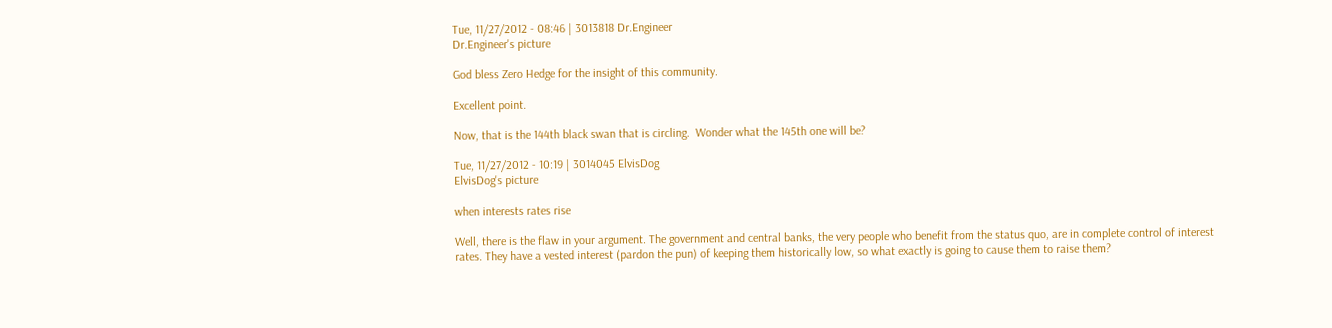Tue, 11/27/2012 - 08:46 | 3013818 Dr.Engineer
Dr.Engineer's picture

God bless Zero Hedge for the insight of this community.

Excellent point.

Now, that is the 144th black swan that is circling.  Wonder what the 145th one will be?

Tue, 11/27/2012 - 10:19 | 3014045 ElvisDog
ElvisDog's picture

when interests rates rise

Well, there is the flaw in your argument. The government and central banks, the very people who benefit from the status quo, are in complete control of interest rates. They have a vested interest (pardon the pun) of keeping them historically low, so what exactly is going to cause them to raise them?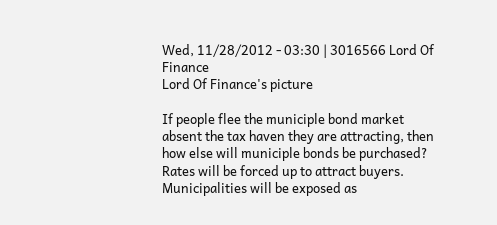Wed, 11/28/2012 - 03:30 | 3016566 Lord Of Finance
Lord Of Finance's picture

If people flee the municiple bond market absent the tax haven they are attracting, then how else will municiple bonds be purchased? Rates will be forced up to attract buyers. Municipalities will be exposed as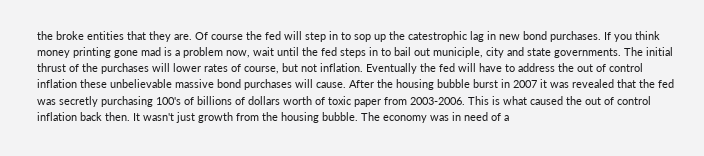the broke entities that they are. Of course the fed will step in to sop up the catestrophic lag in new bond purchases. If you think money printing gone mad is a problem now, wait until the fed steps in to bail out municiple, city and state governments. The initial thrust of the purchases will lower rates of course, but not inflation. Eventually the fed will have to address the out of control inflation these unbelievable massive bond purchases will cause. After the housing bubble burst in 2007 it was revealed that the fed was secretly purchasing 100's of billions of dollars worth of toxic paper from 2003-2006. This is what caused the out of control inflation back then. It wasn't just growth from the housing bubble. The economy was in need of a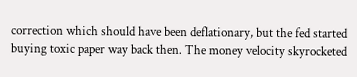correction which should have been deflationary, but the fed started buying toxic paper way back then. The money velocity skyrocketed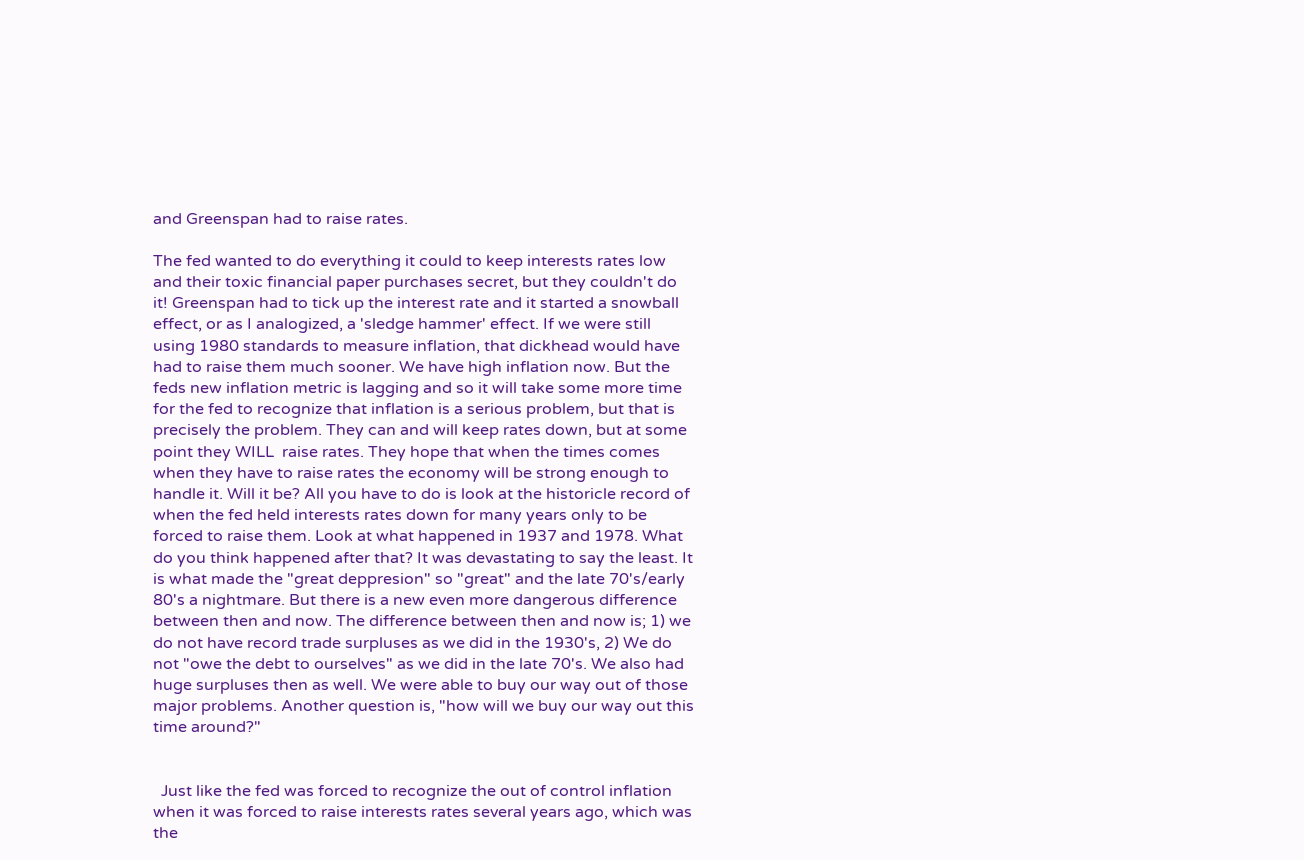and Greenspan had to raise rates.

The fed wanted to do everything it could to keep interests rates low and their toxic financial paper purchases secret, but they couldn't do it! Greenspan had to tick up the interest rate and it started a snowball effect, or as I analogized, a 'sledge hammer' effect. If we were still using 1980 standards to measure inflation, that dickhead would have had to raise them much sooner. We have high inflation now. But the feds new inflation metric is lagging and so it will take some more time for the fed to recognize that inflation is a serious problem, but that is precisely the problem. They can and will keep rates down, but at some point they WILL  raise rates. They hope that when the times comes when they have to raise rates the economy will be strong enough to handle it. Will it be? All you have to do is look at the historicle record of when the fed held interests rates down for many years only to be forced to raise them. Look at what happened in 1937 and 1978. What do you think happened after that? It was devastating to say the least. It is what made the "great deppresion" so "great" and the late 70's/early 80's a nightmare. But there is a new even more dangerous difference between then and now. The difference between then and now is; 1) we do not have record trade surpluses as we did in the 1930's, 2) We do not "owe the debt to ourselves" as we did in the late 70's. We also had huge surpluses then as well. We were able to buy our way out of those major problems. Another question is, "how will we buy our way out this time around?"


  Just like the fed was forced to recognize the out of control inflation when it was forced to raise interests rates several years ago, which was the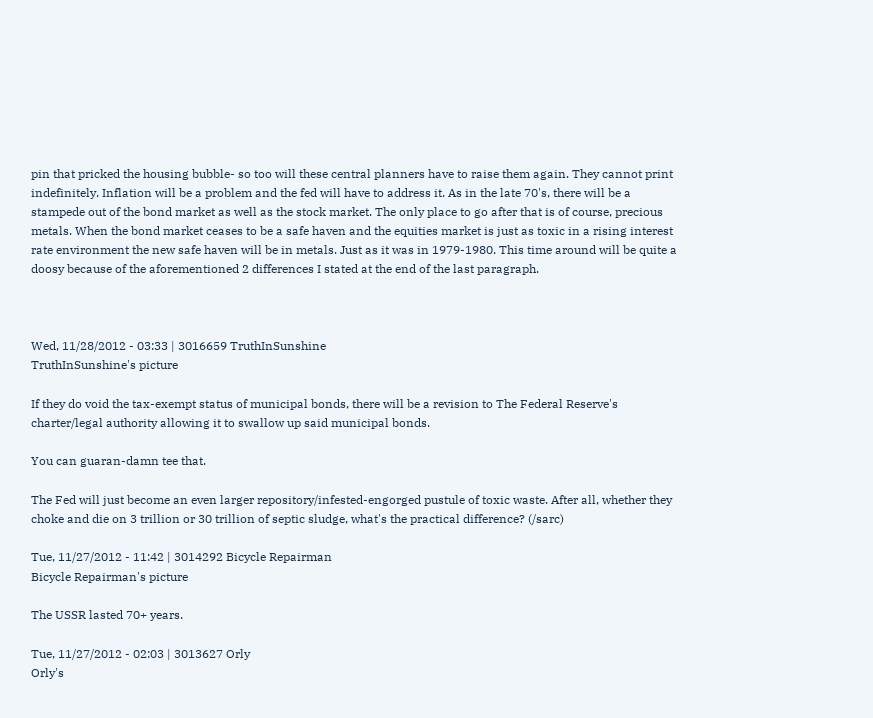pin that pricked the housing bubble- so too will these central planners have to raise them again. They cannot print indefinitely. Inflation will be a problem and the fed will have to address it. As in the late 70's, there will be a stampede out of the bond market as well as the stock market. The only place to go after that is of course, precious metals. When the bond market ceases to be a safe haven and the equities market is just as toxic in a rising interest rate environment the new safe haven will be in metals. Just as it was in 1979-1980. This time around will be quite a doosy because of the aforementioned 2 differences I stated at the end of the last paragraph.



Wed, 11/28/2012 - 03:33 | 3016659 TruthInSunshine
TruthInSunshine's picture

If they do void the tax-exempt status of municipal bonds, there will be a revision to The Federal Reserve's charter/legal authority allowing it to swallow up said municipal bonds.

You can guaran-damn tee that.

The Fed will just become an even larger repository/infested-engorged pustule of toxic waste. After all, whether they choke and die on 3 trillion or 30 trillion of septic sludge, what's the practical difference? (/sarc)

Tue, 11/27/2012 - 11:42 | 3014292 Bicycle Repairman
Bicycle Repairman's picture

The USSR lasted 70+ years.

Tue, 11/27/2012 - 02:03 | 3013627 Orly
Orly's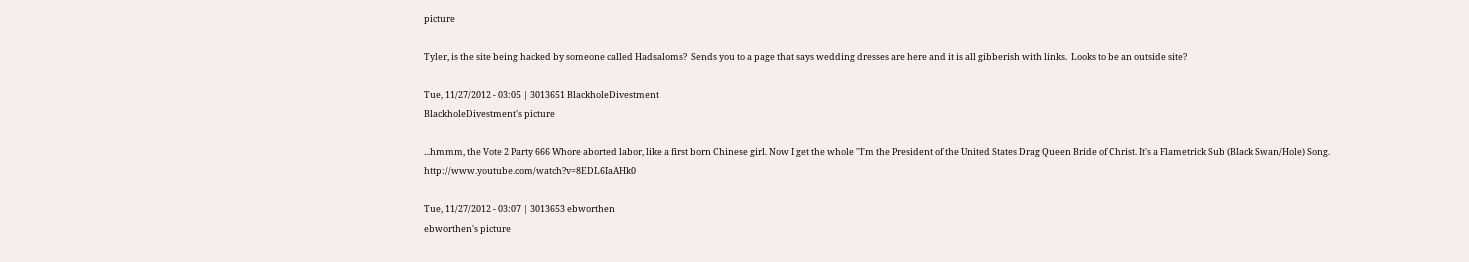picture

Tyler, is the site being hacked by someone called Hadsaloms?  Sends you to a page that says wedding dresses are here and it is all gibberish with links.  Looks to be an outside site?

Tue, 11/27/2012 - 03:05 | 3013651 BlackholeDivestment
BlackholeDivestment's picture

...hmmm, the Vote 2 Party 666 Whore aborted labor, like a first born Chinese girl. Now I get the whole ''I'm the President of the United States Drag Queen Bride of Christ. It's a Flametrick Sub (Black Swan/Hole) Song. http://www.youtube.com/watch?v=8EDL6IaAHk0

Tue, 11/27/2012 - 03:07 | 3013653 ebworthen
ebworthen's picture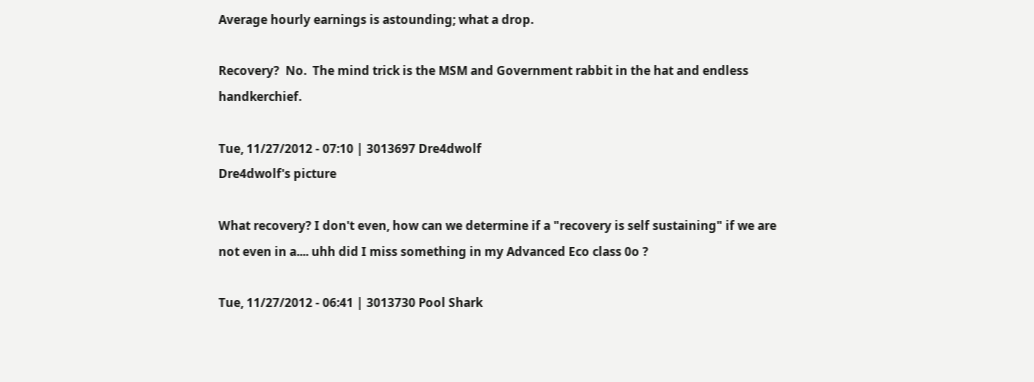Average hourly earnings is astounding; what a drop.

Recovery?  No.  The mind trick is the MSM and Government rabbit in the hat and endless handkerchief.

Tue, 11/27/2012 - 07:10 | 3013697 Dre4dwolf
Dre4dwolf's picture

What recovery? I don't even, how can we determine if a "recovery is self sustaining" if we are not even in a.... uhh did I miss something in my Advanced Eco class 0o ?

Tue, 11/27/2012 - 06:41 | 3013730 Pool Shark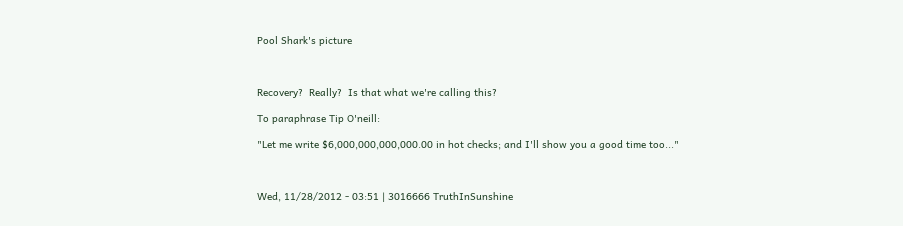Pool Shark's picture



Recovery?  Really?  Is that what we're calling this?

To paraphrase Tip O'neill:

"Let me write $6,000,000,000,000.00 in hot checks; and I'll show you a good time too..."



Wed, 11/28/2012 - 03:51 | 3016666 TruthInSunshine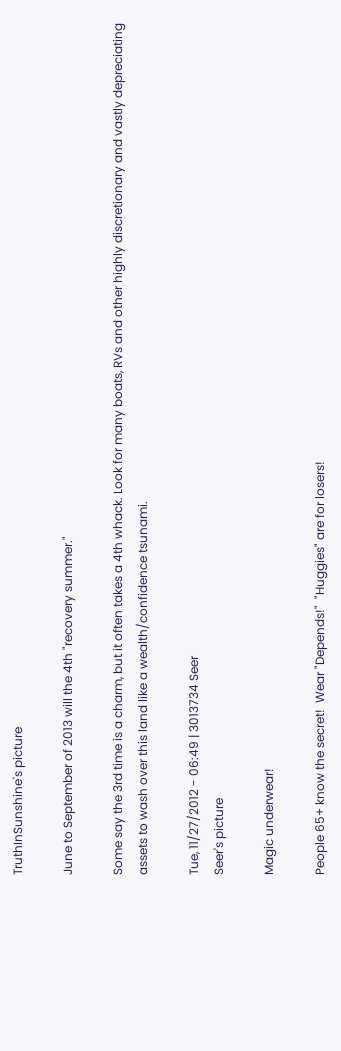TruthInSunshine's picture

June to September of 2013 will the 4th "recovery summer."

Some say the 3rd time is a charm, but it often takes a 4th whack. Look for many boats, RVs and other highly discretionary and vastly depreciating assets to wash over this land like a wealth/confidence tsunami.

Tue, 11/27/2012 - 06:49 | 3013734 Seer
Seer's picture

Magic underwear!

People 65+ know the secret!  Wear "Depends!"  "Huggies" are for losers!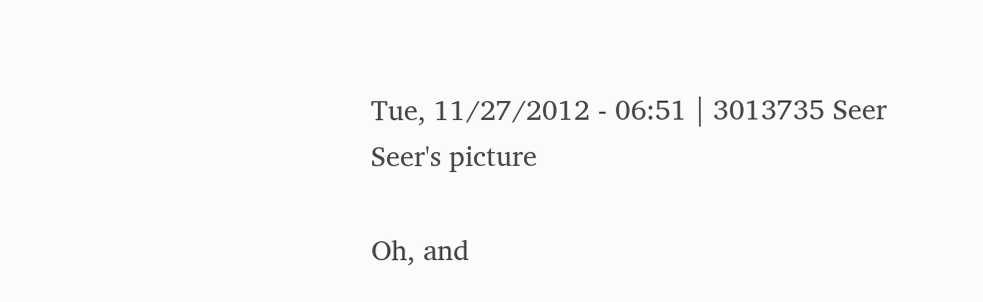Tue, 11/27/2012 - 06:51 | 3013735 Seer
Seer's picture

Oh, and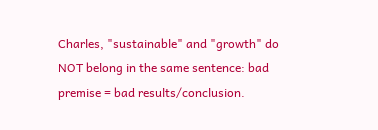Charles, "sustainable" and "growth" do NOT belong in the same sentence: bad premise = bad results/conclusion.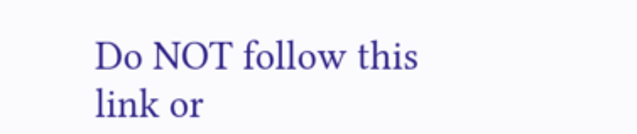Do NOT follow this link or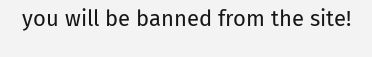you will be banned from the site!